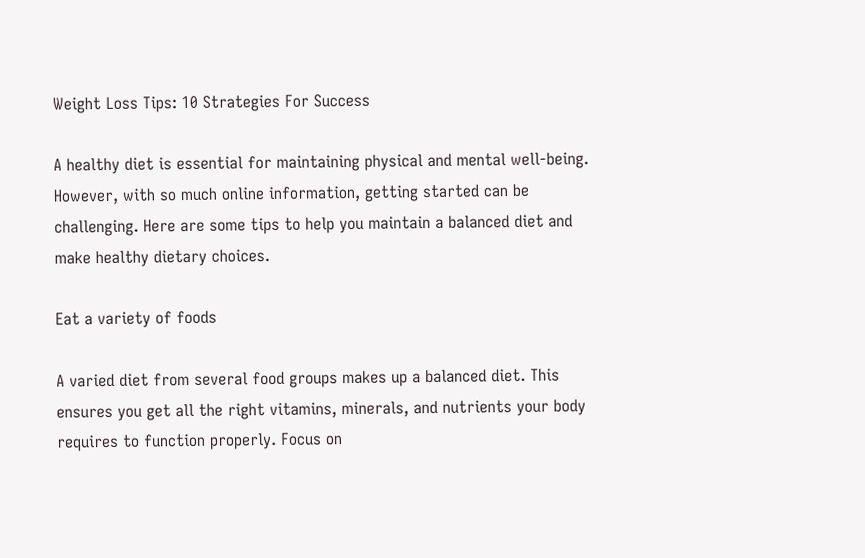Weight Loss Tips: 10 Strategies For Success

A healthy diet is essential for maintaining physical and mental well-being. However, with so much online information, getting started can be challenging. Here are some tips to help you maintain a balanced diet and make healthy dietary choices.

Eat a variety of foods

A varied diet from several food groups makes up a balanced diet. This ensures you get all the right vitamins, minerals, and nutrients your body requires to function properly. Focus on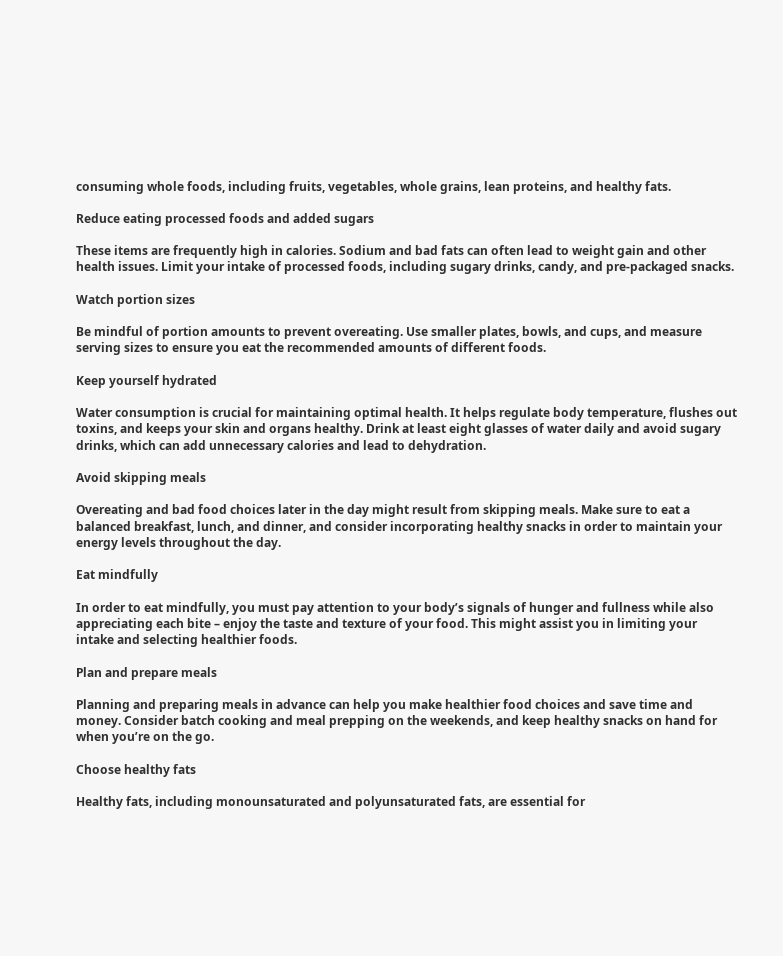consuming whole foods, including fruits, vegetables, whole grains, lean proteins, and healthy fats.

Reduce eating processed foods and added sugars

These items are frequently high in calories. Sodium and bad fats can often lead to weight gain and other health issues. Limit your intake of processed foods, including sugary drinks, candy, and pre-packaged snacks.

Watch portion sizes

Be mindful of portion amounts to prevent overeating. Use smaller plates, bowls, and cups, and measure serving sizes to ensure you eat the recommended amounts of different foods.

Keep yourself hydrated

Water consumption is crucial for maintaining optimal health. It helps regulate body temperature, flushes out toxins, and keeps your skin and organs healthy. Drink at least eight glasses of water daily and avoid sugary drinks, which can add unnecessary calories and lead to dehydration.

Avoid skipping meals

Overeating and bad food choices later in the day might result from skipping meals. Make sure to eat a balanced breakfast, lunch, and dinner, and consider incorporating healthy snacks in order to maintain your energy levels throughout the day.

Eat mindfully

In order to eat mindfully, you must pay attention to your body’s signals of hunger and fullness while also appreciating each bite – enjoy the taste and texture of your food. This might assist you in limiting your intake and selecting healthier foods.

Plan and prepare meals

Planning and preparing meals in advance can help you make healthier food choices and save time and money. Consider batch cooking and meal prepping on the weekends, and keep healthy snacks on hand for when you’re on the go.

Choose healthy fats

Healthy fats, including monounsaturated and polyunsaturated fats, are essential for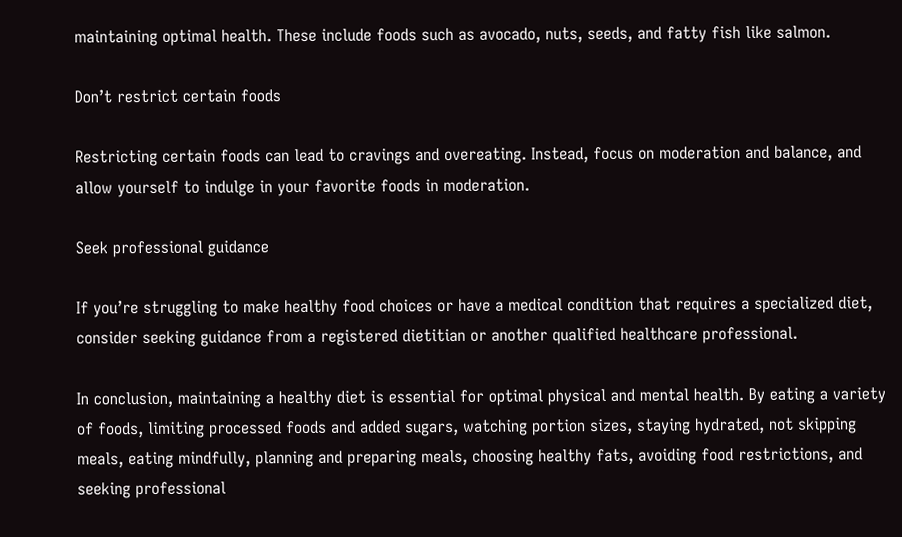maintaining optimal health. These include foods such as avocado, nuts, seeds, and fatty fish like salmon.

Don’t restrict certain foods

Restricting certain foods can lead to cravings and overeating. Instead, focus on moderation and balance, and allow yourself to indulge in your favorite foods in moderation.

Seek professional guidance

If you’re struggling to make healthy food choices or have a medical condition that requires a specialized diet, consider seeking guidance from a registered dietitian or another qualified healthcare professional.

In conclusion, maintaining a healthy diet is essential for optimal physical and mental health. By eating a variety of foods, limiting processed foods and added sugars, watching portion sizes, staying hydrated, not skipping meals, eating mindfully, planning and preparing meals, choosing healthy fats, avoiding food restrictions, and seeking professional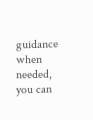guidance when needed, you can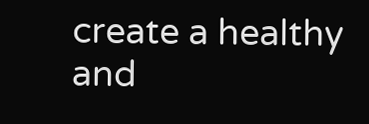create a healthy and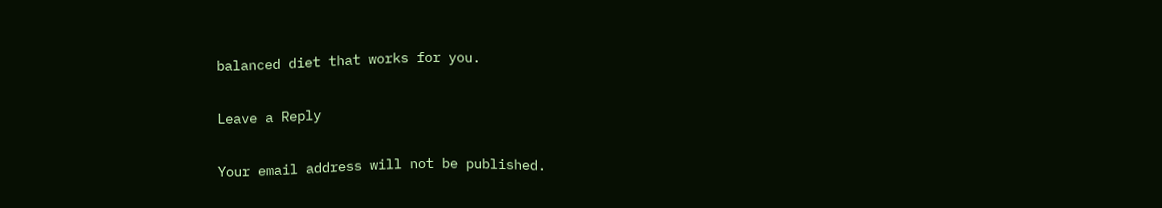balanced diet that works for you.

Leave a Reply

Your email address will not be published.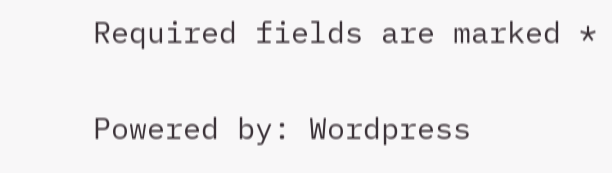Required fields are marked *

Powered by: Wordpress